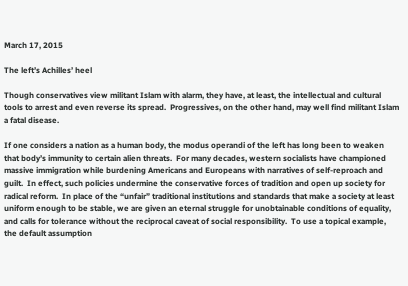March 17, 2015

The left’s Achilles’ heel

Though conservatives view militant Islam with alarm, they have, at least, the intellectual and cultural tools to arrest and even reverse its spread.  Progressives, on the other hand, may well find militant Islam a fatal disease.

If one considers a nation as a human body, the modus operandi of the left has long been to weaken that body’s immunity to certain alien threats.  For many decades, western socialists have championed massive immigration while burdening Americans and Europeans with narratives of self-reproach and guilt.  In effect, such policies undermine the conservative forces of tradition and open up society for radical reform.  In place of the “unfair” traditional institutions and standards that make a society at least uniform enough to be stable, we are given an eternal struggle for unobtainable conditions of equality, and calls for tolerance without the reciprocal caveat of social responsibility.  To use a topical example, the default assumption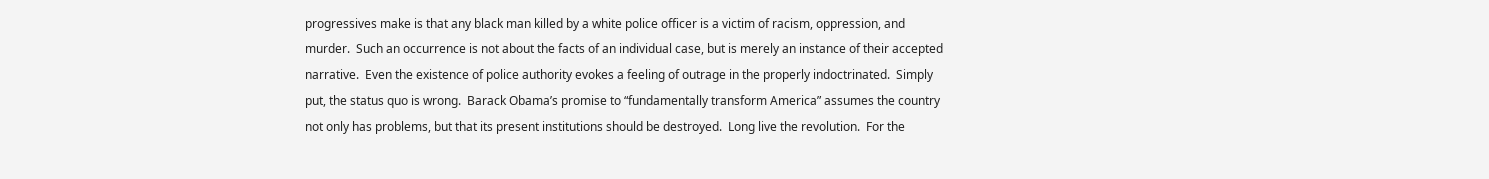progressives make is that any black man killed by a white police officer is a victim of racism, oppression, and murder.  Such an occurrence is not about the facts of an individual case, but is merely an instance of their accepted narrative.  Even the existence of police authority evokes a feeling of outrage in the properly indoctrinated.  Simply put, the status quo is wrong.  Barack Obama’s promise to “fundamentally transform America” assumes the country not only has problems, but that its present institutions should be destroyed.  Long live the revolution.  For the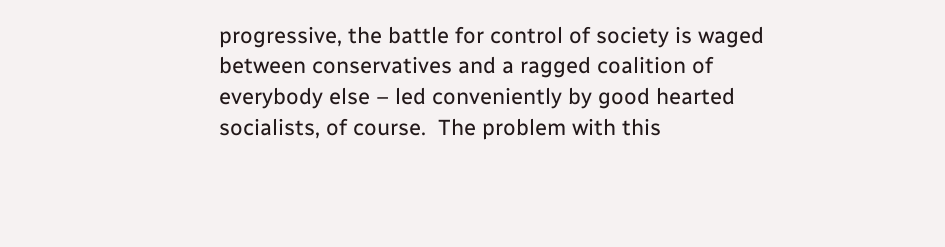progressive, the battle for control of society is waged between conservatives and a ragged coalition of everybody else – led conveniently by good hearted socialists, of course.  The problem with this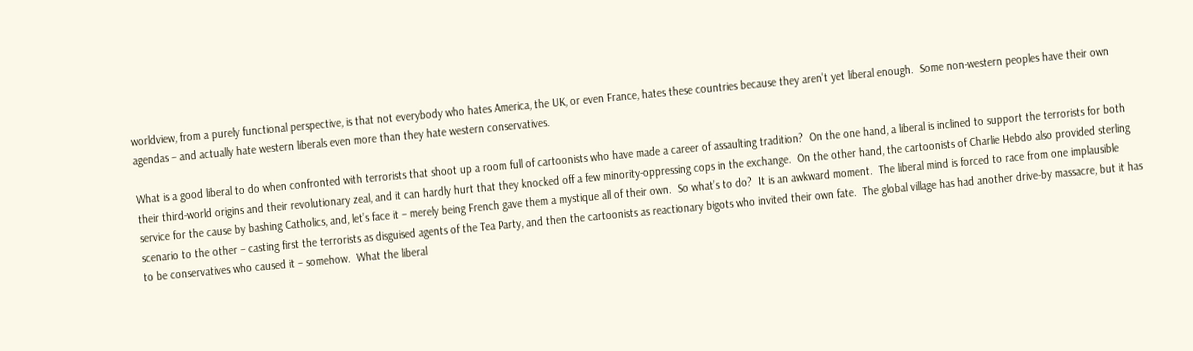worldview, from a purely functional perspective, is that not everybody who hates America, the UK, or even France, hates these countries because they aren’t yet liberal enough.  Some non-western peoples have their own agendas – and actually hate western liberals even more than they hate western conservatives.

What is a good liberal to do when confronted with terrorists that shoot up a room full of cartoonists who have made a career of assaulting tradition?  On the one hand, a liberal is inclined to support the terrorists for both their third-world origins and their revolutionary zeal, and it can hardly hurt that they knocked off a few minority-oppressing cops in the exchange.  On the other hand, the cartoonists of Charlie Hebdo also provided sterling service for the cause by bashing Catholics, and, let’s face it – merely being French gave them a mystique all of their own.  So what’s to do?  It is an awkward moment.  The liberal mind is forced to race from one implausible scenario to the other – casting first the terrorists as disguised agents of the Tea Party, and then the cartoonists as reactionary bigots who invited their own fate.  The global village has had another drive-by massacre, but it has to be conservatives who caused it – somehow.  What the liberal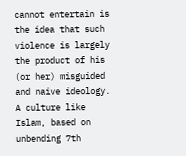cannot entertain is the idea that such violence is largely the product of his (or her) misguided and naive ideology.  A culture like Islam, based on unbending 7th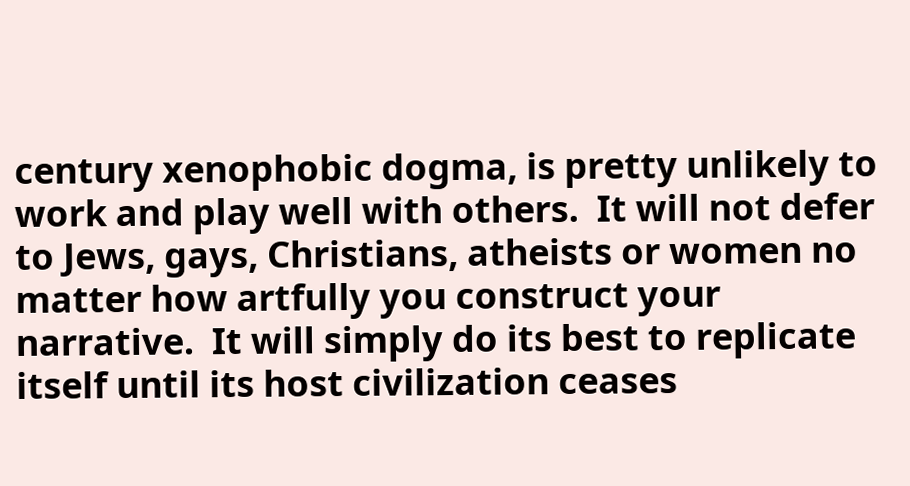century xenophobic dogma, is pretty unlikely to work and play well with others.  It will not defer to Jews, gays, Christians, atheists or women no matter how artfully you construct your narrative.  It will simply do its best to replicate itself until its host civilization ceases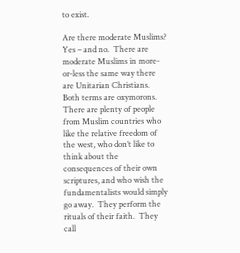to exist.

Are there moderate Muslims?  Yes – and no.  There are moderate Muslims in more-or-less the same way there are Unitarian Christians.  Both terms are oxymorons.  There are plenty of people from Muslim countries who like the relative freedom of the west, who don’t like to think about the consequences of their own scriptures, and who wish the fundamentalists would simply go away.  They perform the rituals of their faith.  They call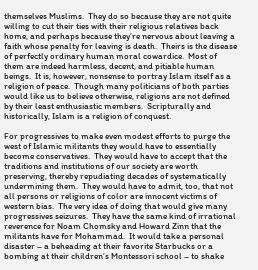themselves Muslims.  They do so because they are not quite willing to cut their ties with their religious relatives back home, and perhaps because they’re nervous about leaving a faith whose penalty for leaving is death.  Theirs is the disease of perfectly ordinary human moral cowardice.  Most of them are indeed harmless, decent, and pitiable human beings.  It is, however, nonsense to portray Islam itself as a religion of peace.  Though many politicians of both parties would like us to believe otherwise, religions are not defined by their least enthusiastic members.  Scripturally and historically, Islam is a religion of conquest.

For progressives to make even modest efforts to purge the west of Islamic militants they would have to essentially become conservatives.  They would have to accept that the traditions and institutions of our society are worth preserving, thereby repudiating decades of systematically undermining them.  They would have to admit, too, that not all persons or religions of color are innocent victims of western bias.  The very idea of doing that would give many progressives seizures.  They have the same kind of irrational reverence for Noam Chomsky and Howard Zinn that the militants have for Mohammad.  It would take a personal disaster – a beheading at their favorite Starbucks or a bombing at their children’s Montessori school – to shake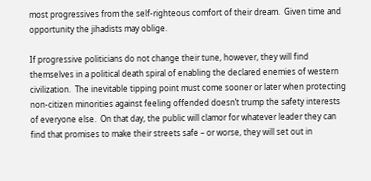most progressives from the self-righteous comfort of their dream.  Given time and opportunity the jihadists may oblige.

If progressive politicians do not change their tune, however, they will find themselves in a political death spiral of enabling the declared enemies of western civilization.  The inevitable tipping point must come sooner or later when protecting non-citizen minorities against feeling offended doesn’t trump the safety interests of everyone else.  On that day, the public will clamor for whatever leader they can find that promises to make their streets safe – or worse, they will set out in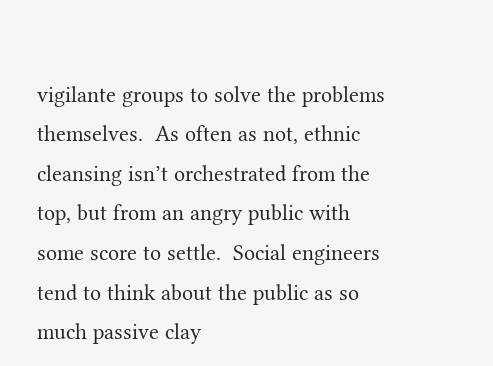vigilante groups to solve the problems themselves.  As often as not, ethnic cleansing isn’t orchestrated from the top, but from an angry public with some score to settle.  Social engineers tend to think about the public as so much passive clay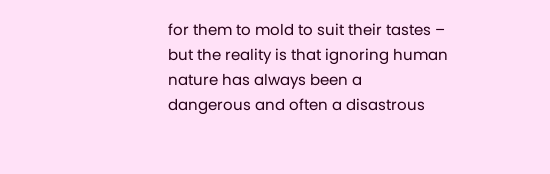for them to mold to suit their tastes – but the reality is that ignoring human nature has always been a dangerous and often a disastrous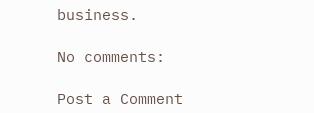business.

No comments:

Post a Comment